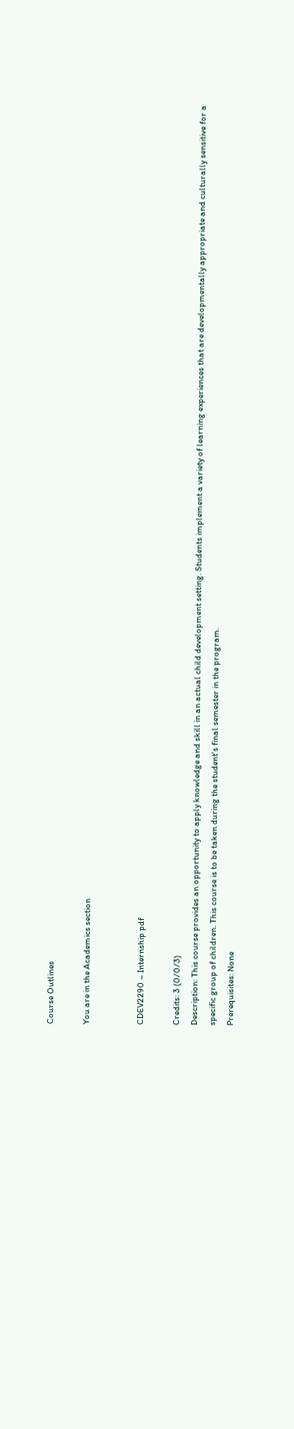Course Outlines

You are in the Academics section


CDEV2290 – Internship pdf

Credits: 3 (0/0/3)
Description: This course provides an opportunity to apply knowledge and skill in an actual child development setting. Students implement a variety of learning experiences that are developmentally appropriate and culturally sensitive for a specific group of children. This course is to be taken during the student's final semester in the program.
Prerequisites: None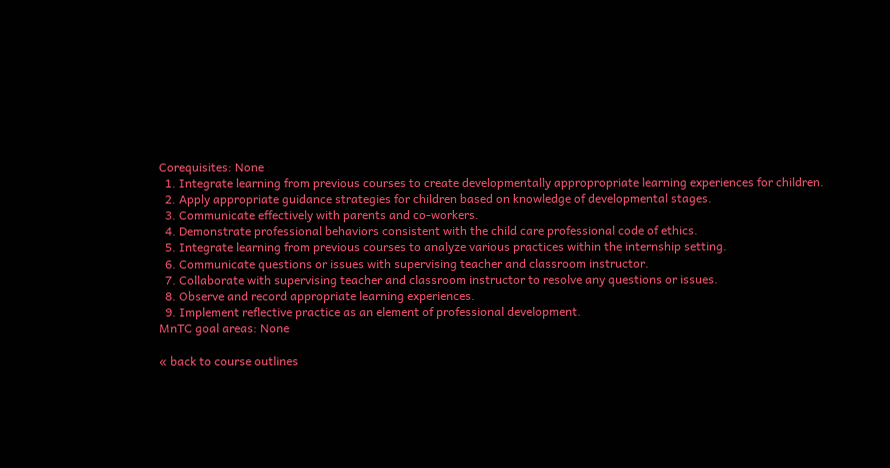Corequisites: None
  1. Integrate learning from previous courses to create developmentally appropropriate learning experiences for children.
  2. Apply appropriate guidance strategies for children based on knowledge of developmental stages.
  3. Communicate effectively with parents and co-workers.
  4. Demonstrate professional behaviors consistent with the child care professional code of ethics.
  5. Integrate learning from previous courses to analyze various practices within the internship setting.
  6. Communicate questions or issues with supervising teacher and classroom instructor.
  7. Collaborate with supervising teacher and classroom instructor to resolve any questions or issues.
  8. Observe and record appropriate learning experiences.
  9. Implement reflective practice as an element of professional development.
MnTC goal areas: None

« back to course outlines